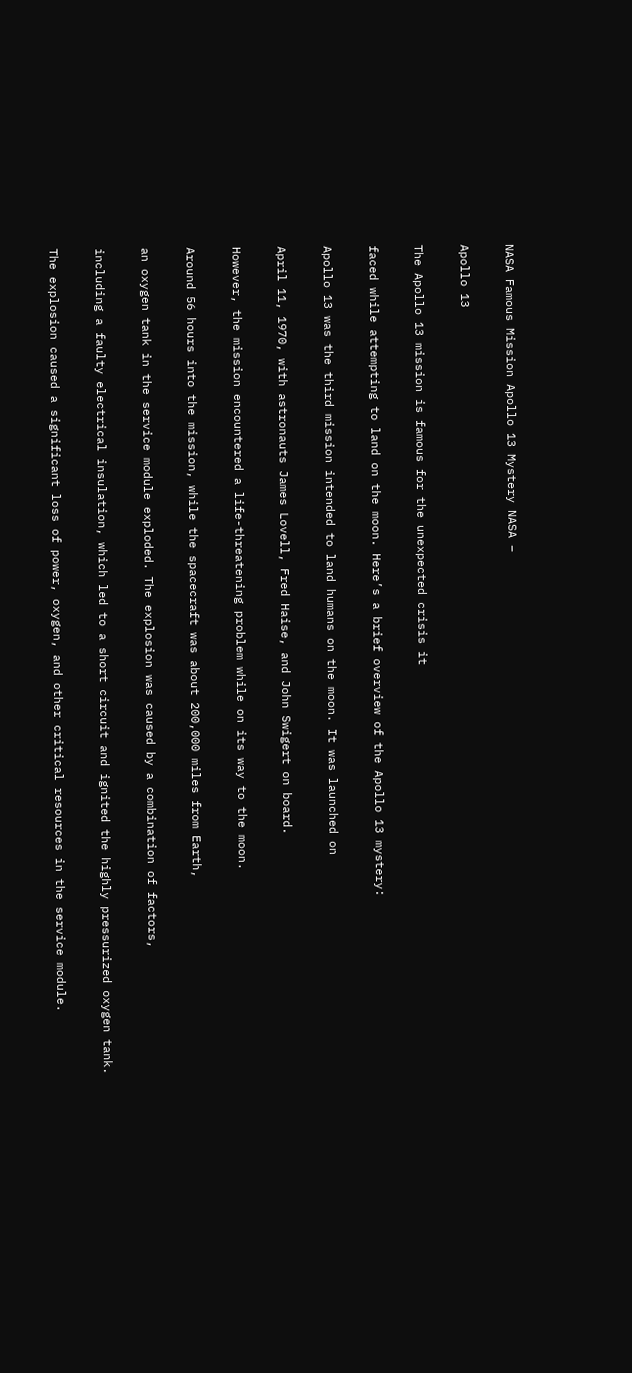NASA Famous Mission Apollo 13 Mystery NASA –

Apollo 13

The Apollo 13 mission is famous for the unexpected crisis it

faced while attempting to land on the moon. Here’s a brief overview of the Apollo 13 mystery:

Apollo 13 was the third mission intended to land humans on the moon. It was launched on

April 11, 1970, with astronauts James Lovell, Fred Haise, and John Swigert on board.

However, the mission encountered a life-threatening problem while on its way to the moon.

Around 56 hours into the mission, while the spacecraft was about 200,000 miles from Earth,

an oxygen tank in the service module exploded. The explosion was caused by a combination of factors,

including a faulty electrical insulation, which led to a short circuit and ignited the highly pressurized oxygen tank.

The explosion caused a significant loss of power, oxygen, and other critical resources in the service module.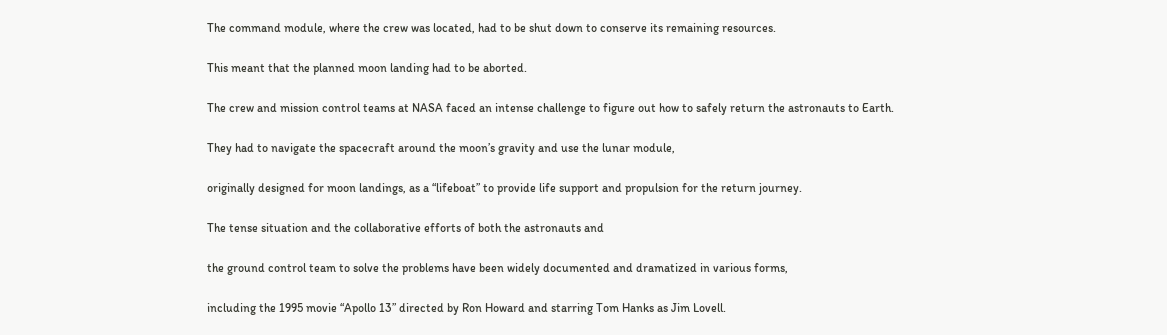The command module, where the crew was located, had to be shut down to conserve its remaining resources.

This meant that the planned moon landing had to be aborted.

The crew and mission control teams at NASA faced an intense challenge to figure out how to safely return the astronauts to Earth.

They had to navigate the spacecraft around the moon’s gravity and use the lunar module,

originally designed for moon landings, as a “lifeboat” to provide life support and propulsion for the return journey.

The tense situation and the collaborative efforts of both the astronauts and

the ground control team to solve the problems have been widely documented and dramatized in various forms,

including the 1995 movie “Apollo 13” directed by Ron Howard and starring Tom Hanks as Jim Lovell.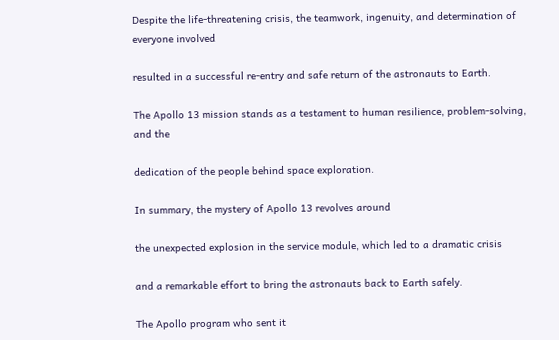Despite the life-threatening crisis, the teamwork, ingenuity, and determination of everyone involved

resulted in a successful re-entry and safe return of the astronauts to Earth.

The Apollo 13 mission stands as a testament to human resilience, problem-solving, and the

dedication of the people behind space exploration.

In summary, the mystery of Apollo 13 revolves around

the unexpected explosion in the service module, which led to a dramatic crisis

and a remarkable effort to bring the astronauts back to Earth safely.

The Apollo program who sent it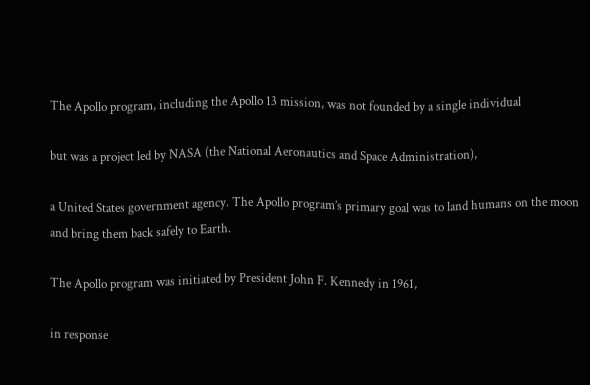The Apollo program, including the Apollo 13 mission, was not founded by a single individual

but was a project led by NASA (the National Aeronautics and Space Administration),

a United States government agency. The Apollo program’s primary goal was to land humans on the moon and bring them back safely to Earth.

The Apollo program was initiated by President John F. Kennedy in 1961,

in response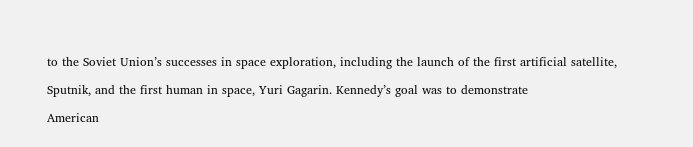to the Soviet Union’s successes in space exploration, including the launch of the first artificial satellite,

Sputnik, and the first human in space, Yuri Gagarin. Kennedy’s goal was to demonstrate

American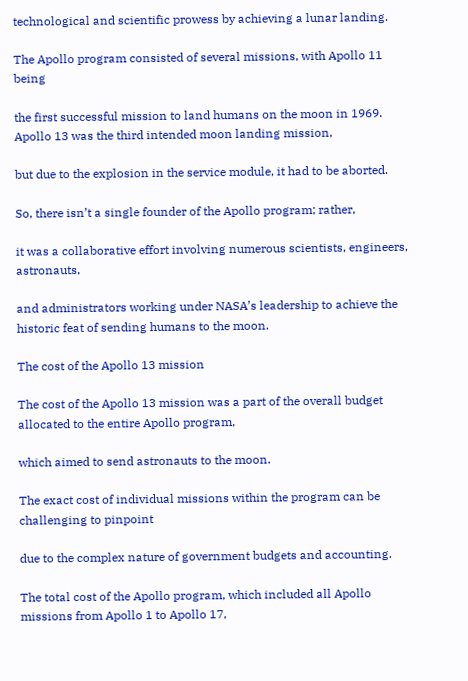technological and scientific prowess by achieving a lunar landing.

The Apollo program consisted of several missions, with Apollo 11 being

the first successful mission to land humans on the moon in 1969. Apollo 13 was the third intended moon landing mission,

but due to the explosion in the service module, it had to be aborted.

So, there isn’t a single founder of the Apollo program; rather,

it was a collaborative effort involving numerous scientists, engineers, astronauts,

and administrators working under NASA’s leadership to achieve the historic feat of sending humans to the moon.

The cost of the Apollo 13 mission

The cost of the Apollo 13 mission was a part of the overall budget allocated to the entire Apollo program,

which aimed to send astronauts to the moon.

The exact cost of individual missions within the program can be challenging to pinpoint

due to the complex nature of government budgets and accounting.

The total cost of the Apollo program, which included all Apollo missions from Apollo 1 to Apollo 17,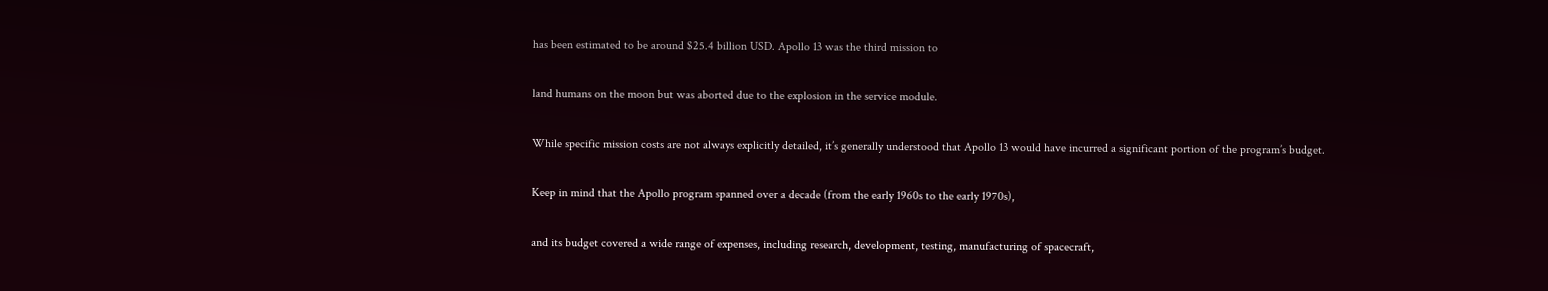has been estimated to be around $25.4 billion USD. Apollo 13 was the third mission to

land humans on the moon but was aborted due to the explosion in the service module.

While specific mission costs are not always explicitly detailed, it’s generally understood that Apollo 13 would have incurred a significant portion of the program’s budget.

Keep in mind that the Apollo program spanned over a decade (from the early 1960s to the early 1970s),

and its budget covered a wide range of expenses, including research, development, testing, manufacturing of spacecraft,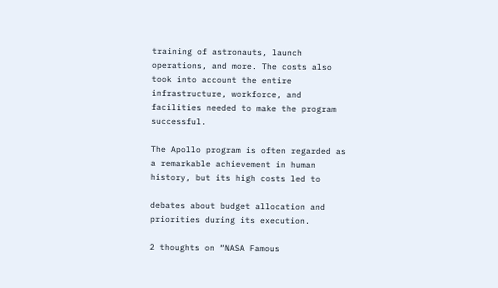training of astronauts, launch operations, and more. The costs also took into account the entire infrastructure, workforce, and facilities needed to make the program successful.

The Apollo program is often regarded as a remarkable achievement in human history, but its high costs led to

debates about budget allocation and priorities during its execution.

2 thoughts on “NASA Famous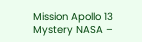Mission Apollo 13 Mystery NASA –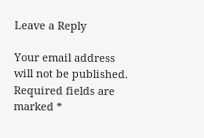Leave a Reply

Your email address will not be published. Required fields are marked *